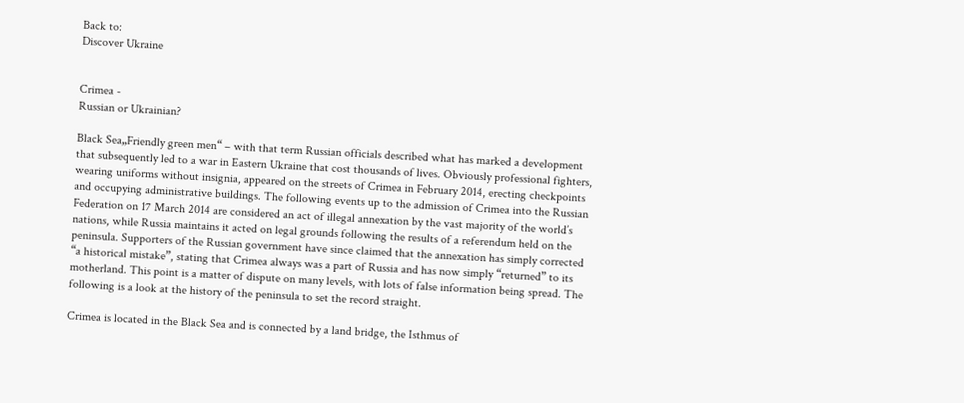Back to:
Discover Ukraine


Crimea -
Russian or Ukrainian?

Black Sea„Friendly green men“ – with that term Russian officials described what has marked a development that subsequently led to a war in Eastern Ukraine that cost thousands of lives. Obviously professional fighters, wearing uniforms without insignia, appeared on the streets of Crimea in February 2014, erecting checkpoints and occupying administrative buildings. The following events up to the admission of Crimea into the Russian Federation on 17 March 2014 are considered an act of illegal annexation by the vast majority of the world’s nations, while Russia maintains it acted on legal grounds following the results of a referendum held on the peninsula. Supporters of the Russian government have since claimed that the annexation has simply corrected “a historical mistake”, stating that Crimea always was a part of Russia and has now simply “returned” to its motherland. This point is a matter of dispute on many levels, with lots of false information being spread. The following is a look at the history of the peninsula to set the record straight.

Crimea is located in the Black Sea and is connected by a land bridge, the Isthmus of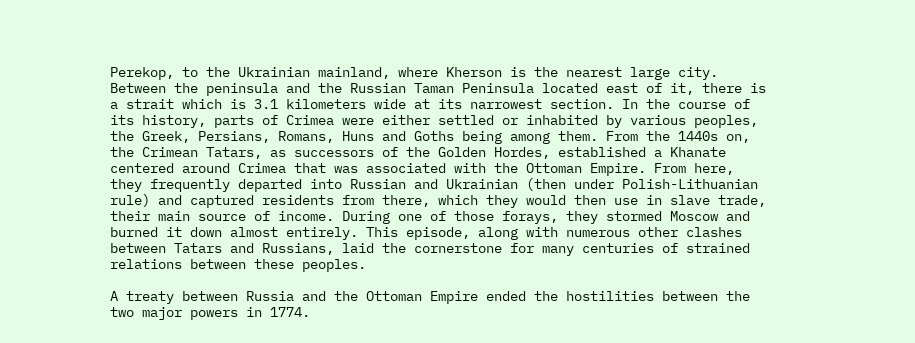Perekop, to the Ukrainian mainland, where Kherson is the nearest large city. Between the peninsula and the Russian Taman Peninsula located east of it, there is a strait which is 3.1 kilometers wide at its narrowest section. In the course of its history, parts of Crimea were either settled or inhabited by various peoples, the Greek, Persians, Romans, Huns and Goths being among them. From the 1440s on, the Crimean Tatars, as successors of the Golden Hordes, established a Khanate centered around Crimea that was associated with the Ottoman Empire. From here, they frequently departed into Russian and Ukrainian (then under Polish-Lithuanian rule) and captured residents from there, which they would then use in slave trade, their main source of income. During one of those forays, they stormed Moscow and burned it down almost entirely. This episode, along with numerous other clashes between Tatars and Russians, laid the cornerstone for many centuries of strained relations between these peoples.

A treaty between Russia and the Ottoman Empire ended the hostilities between the two major powers in 1774.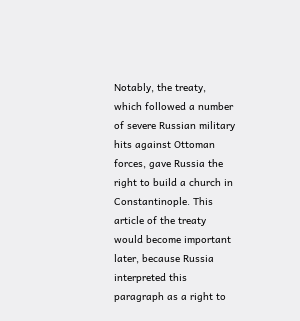Notably, the treaty, which followed a number of severe Russian military hits against Ottoman forces, gave Russia the right to build a church in Constantinople. This article of the treaty would become important later, because Russia interpreted this paragraph as a right to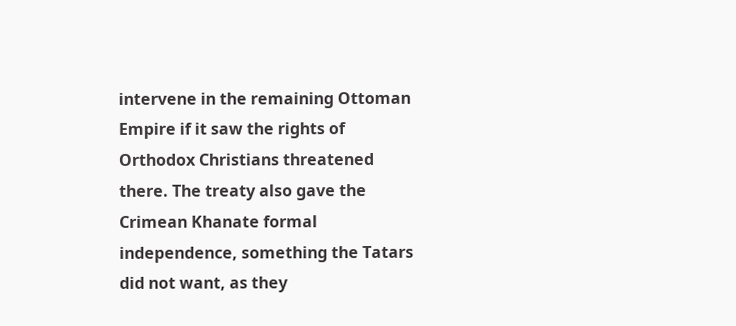intervene in the remaining Ottoman Empire if it saw the rights of Orthodox Christians threatened there. The treaty also gave the Crimean Khanate formal independence, something the Tatars did not want, as they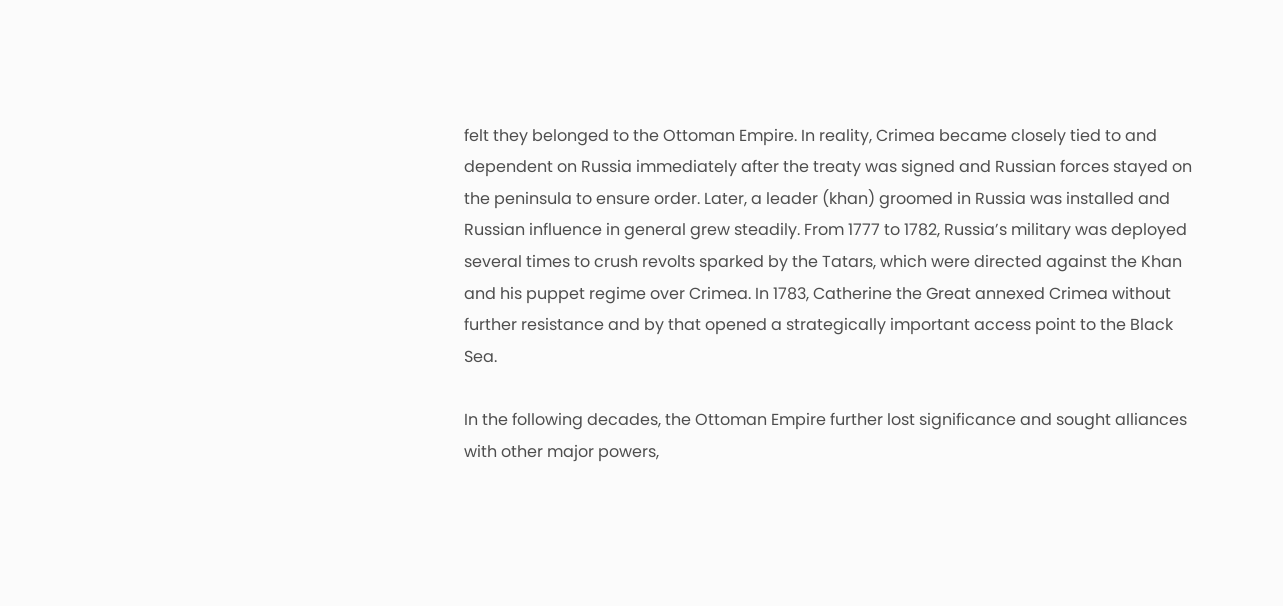felt they belonged to the Ottoman Empire. In reality, Crimea became closely tied to and dependent on Russia immediately after the treaty was signed and Russian forces stayed on the peninsula to ensure order. Later, a leader (khan) groomed in Russia was installed and Russian influence in general grew steadily. From 1777 to 1782, Russia’s military was deployed several times to crush revolts sparked by the Tatars, which were directed against the Khan and his puppet regime over Crimea. In 1783, Catherine the Great annexed Crimea without further resistance and by that opened a strategically important access point to the Black Sea.

In the following decades, the Ottoman Empire further lost significance and sought alliances with other major powers,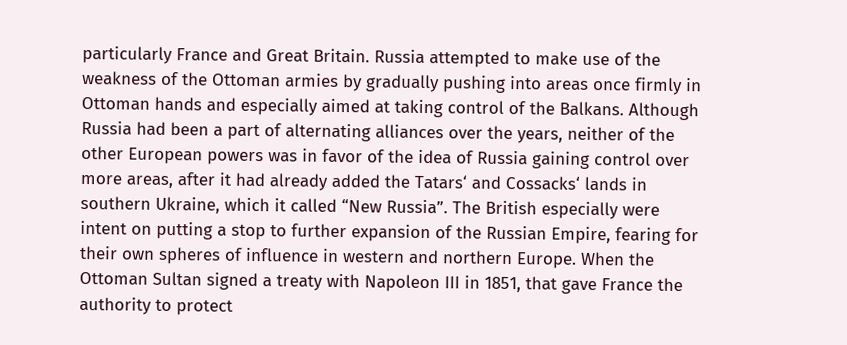particularly France and Great Britain. Russia attempted to make use of the weakness of the Ottoman armies by gradually pushing into areas once firmly in Ottoman hands and especially aimed at taking control of the Balkans. Although Russia had been a part of alternating alliances over the years, neither of the other European powers was in favor of the idea of Russia gaining control over more areas, after it had already added the Tatars‘ and Cossacks‘ lands in southern Ukraine, which it called “New Russia”. The British especially were intent on putting a stop to further expansion of the Russian Empire, fearing for their own spheres of influence in western and northern Europe. When the Ottoman Sultan signed a treaty with Napoleon III in 1851, that gave France the authority to protect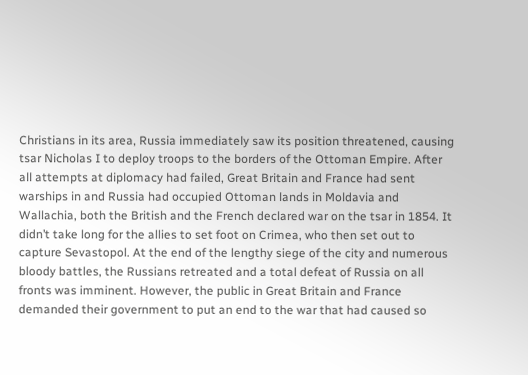Christians in its area, Russia immediately saw its position threatened, causing tsar Nicholas I to deploy troops to the borders of the Ottoman Empire. After all attempts at diplomacy had failed, Great Britain and France had sent warships in and Russia had occupied Ottoman lands in Moldavia and Wallachia, both the British and the French declared war on the tsar in 1854. It didn’t take long for the allies to set foot on Crimea, who then set out to capture Sevastopol. At the end of the lengthy siege of the city and numerous bloody battles, the Russians retreated and a total defeat of Russia on all fronts was imminent. However, the public in Great Britain and France demanded their government to put an end to the war that had caused so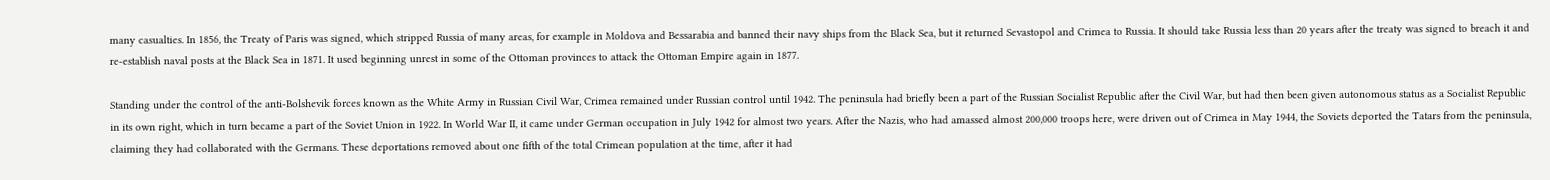many casualties. In 1856, the Treaty of Paris was signed, which stripped Russia of many areas, for example in Moldova and Bessarabia and banned their navy ships from the Black Sea, but it returned Sevastopol and Crimea to Russia. It should take Russia less than 20 years after the treaty was signed to breach it and re-establish naval posts at the Black Sea in 1871. It used beginning unrest in some of the Ottoman provinces to attack the Ottoman Empire again in 1877.

Standing under the control of the anti-Bolshevik forces known as the White Army in Russian Civil War, Crimea remained under Russian control until 1942. The peninsula had briefly been a part of the Russian Socialist Republic after the Civil War, but had then been given autonomous status as a Socialist Republic in its own right, which in turn became a part of the Soviet Union in 1922. In World War II, it came under German occupation in July 1942 for almost two years. After the Nazis, who had amassed almost 200,000 troops here, were driven out of Crimea in May 1944, the Soviets deported the Tatars from the peninsula, claiming they had collaborated with the Germans. These deportations removed about one fifth of the total Crimean population at the time, after it had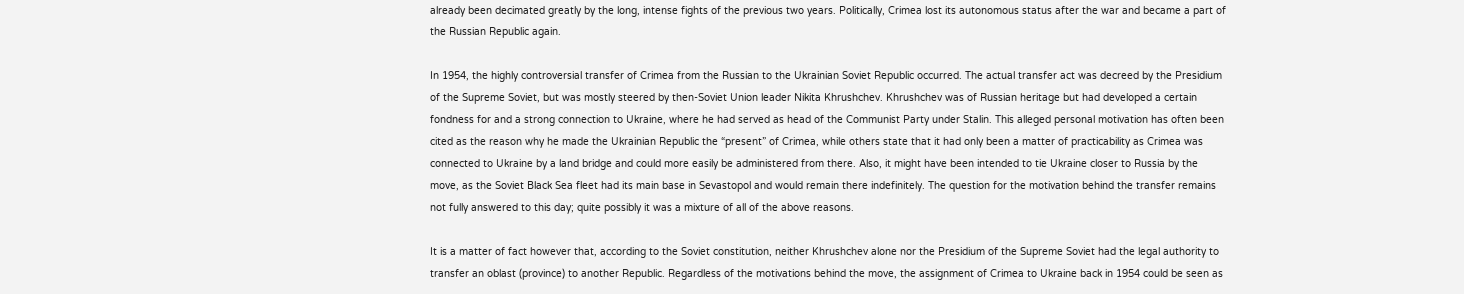already been decimated greatly by the long, intense fights of the previous two years. Politically, Crimea lost its autonomous status after the war and became a part of the Russian Republic again.

In 1954, the highly controversial transfer of Crimea from the Russian to the Ukrainian Soviet Republic occurred. The actual transfer act was decreed by the Presidium of the Supreme Soviet, but was mostly steered by then-Soviet Union leader Nikita Khrushchev. Khrushchev was of Russian heritage but had developed a certain fondness for and a strong connection to Ukraine, where he had served as head of the Communist Party under Stalin. This alleged personal motivation has often been cited as the reason why he made the Ukrainian Republic the “present” of Crimea, while others state that it had only been a matter of practicability as Crimea was connected to Ukraine by a land bridge and could more easily be administered from there. Also, it might have been intended to tie Ukraine closer to Russia by the move, as the Soviet Black Sea fleet had its main base in Sevastopol and would remain there indefinitely. The question for the motivation behind the transfer remains not fully answered to this day; quite possibly it was a mixture of all of the above reasons.

It is a matter of fact however that, according to the Soviet constitution, neither Khrushchev alone nor the Presidium of the Supreme Soviet had the legal authority to transfer an oblast (province) to another Republic. Regardless of the motivations behind the move, the assignment of Crimea to Ukraine back in 1954 could be seen as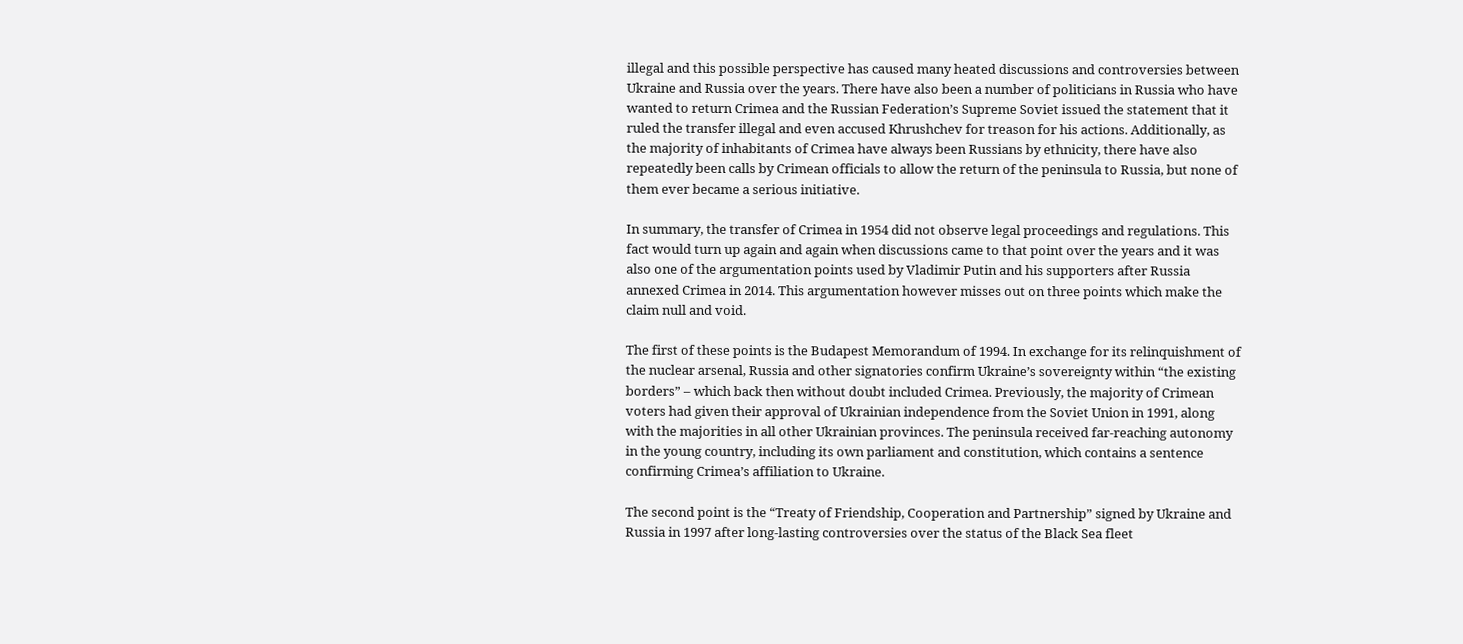illegal and this possible perspective has caused many heated discussions and controversies between Ukraine and Russia over the years. There have also been a number of politicians in Russia who have wanted to return Crimea and the Russian Federation’s Supreme Soviet issued the statement that it ruled the transfer illegal and even accused Khrushchev for treason for his actions. Additionally, as the majority of inhabitants of Crimea have always been Russians by ethnicity, there have also repeatedly been calls by Crimean officials to allow the return of the peninsula to Russia, but none of them ever became a serious initiative.

In summary, the transfer of Crimea in 1954 did not observe legal proceedings and regulations. This fact would turn up again and again when discussions came to that point over the years and it was also one of the argumentation points used by Vladimir Putin and his supporters after Russia annexed Crimea in 2014. This argumentation however misses out on three points which make the claim null and void.

The first of these points is the Budapest Memorandum of 1994. In exchange for its relinquishment of the nuclear arsenal, Russia and other signatories confirm Ukraine’s sovereignty within “the existing borders” – which back then without doubt included Crimea. Previously, the majority of Crimean voters had given their approval of Ukrainian independence from the Soviet Union in 1991, along with the majorities in all other Ukrainian provinces. The peninsula received far-reaching autonomy in the young country, including its own parliament and constitution, which contains a sentence confirming Crimea’s affiliation to Ukraine.

The second point is the “Treaty of Friendship, Cooperation and Partnership” signed by Ukraine and Russia in 1997 after long-lasting controversies over the status of the Black Sea fleet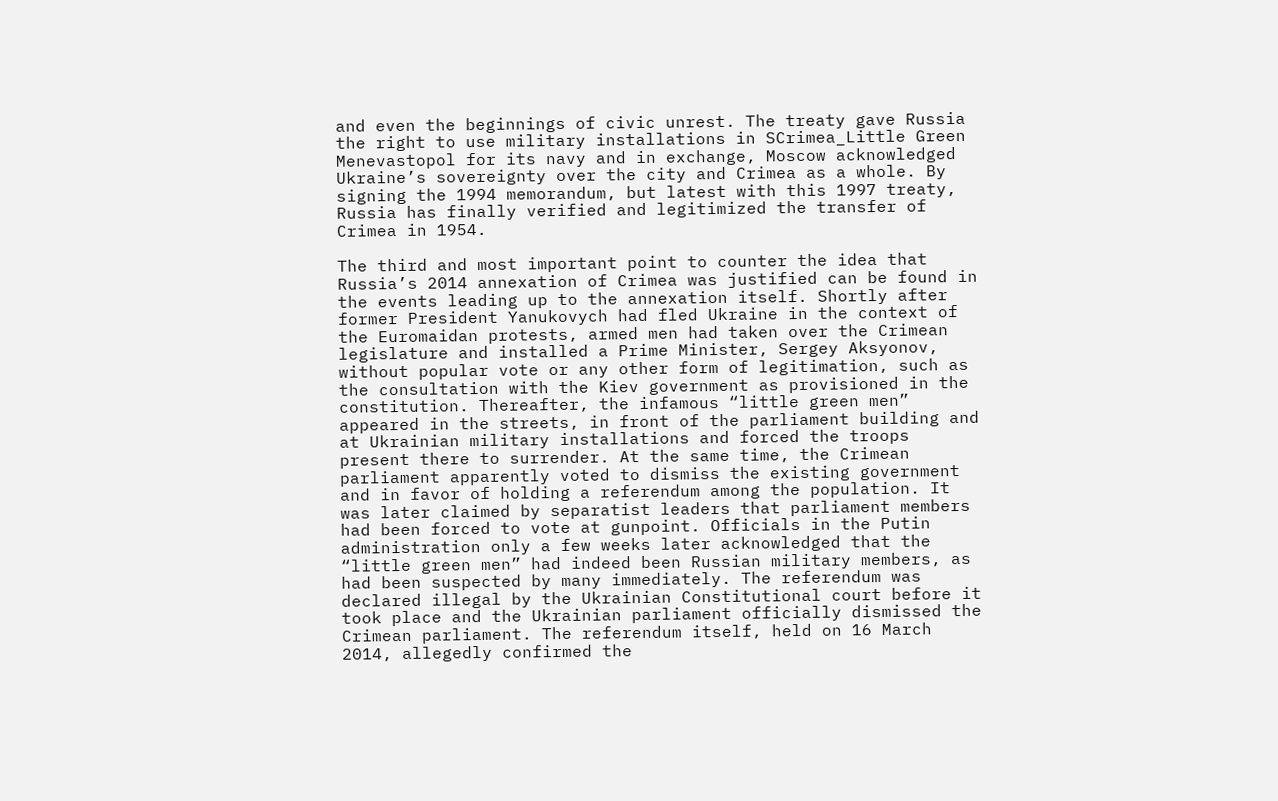and even the beginnings of civic unrest. The treaty gave Russia the right to use military installations in SCrimea_Little Green Menevastopol for its navy and in exchange, Moscow acknowledged Ukraine’s sovereignty over the city and Crimea as a whole. By signing the 1994 memorandum, but latest with this 1997 treaty, Russia has finally verified and legitimized the transfer of Crimea in 1954.

The third and most important point to counter the idea that Russia’s 2014 annexation of Crimea was justified can be found in the events leading up to the annexation itself. Shortly after former President Yanukovych had fled Ukraine in the context of the Euromaidan protests, armed men had taken over the Crimean legislature and installed a Prime Minister, Sergey Aksyonov, without popular vote or any other form of legitimation, such as the consultation with the Kiev government as provisioned in the constitution. Thereafter, the infamous “little green men” appeared in the streets, in front of the parliament building and at Ukrainian military installations and forced the troops present there to surrender. At the same time, the Crimean parliament apparently voted to dismiss the existing government and in favor of holding a referendum among the population. It was later claimed by separatist leaders that parliament members had been forced to vote at gunpoint. Officials in the Putin administration only a few weeks later acknowledged that the “little green men” had indeed been Russian military members, as had been suspected by many immediately. The referendum was declared illegal by the Ukrainian Constitutional court before it took place and the Ukrainian parliament officially dismissed the Crimean parliament. The referendum itself, held on 16 March 2014, allegedly confirmed the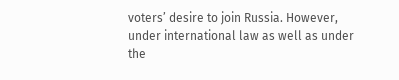voters’ desire to join Russia. However, under international law as well as under the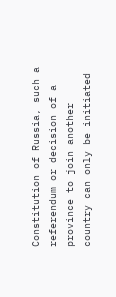Constitution of Russia, such a referendum or decision of a province to join another country can only be initiated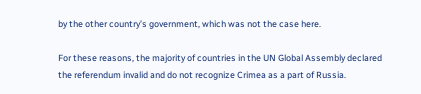by the other country’s government, which was not the case here.

For these reasons, the majority of countries in the UN Global Assembly declared the referendum invalid and do not recognize Crimea as a part of Russia.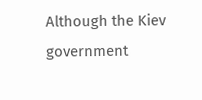Although the Kiev government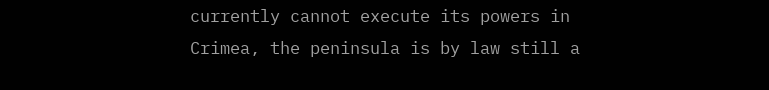currently cannot execute its powers in Crimea, the peninsula is by law still a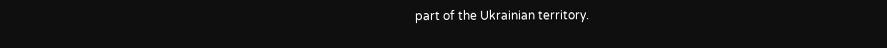part of the Ukrainian territory.